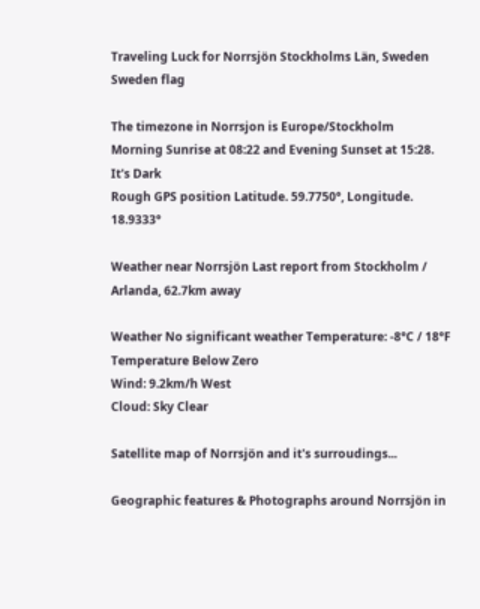Traveling Luck for Norrsjön Stockholms Län, Sweden Sweden flag

The timezone in Norrsjon is Europe/Stockholm
Morning Sunrise at 08:22 and Evening Sunset at 15:28. It's Dark
Rough GPS position Latitude. 59.7750°, Longitude. 18.9333°

Weather near Norrsjön Last report from Stockholm / Arlanda, 62.7km away

Weather No significant weather Temperature: -8°C / 18°F Temperature Below Zero
Wind: 9.2km/h West
Cloud: Sky Clear

Satellite map of Norrsjön and it's surroudings...

Geographic features & Photographs around Norrsjön in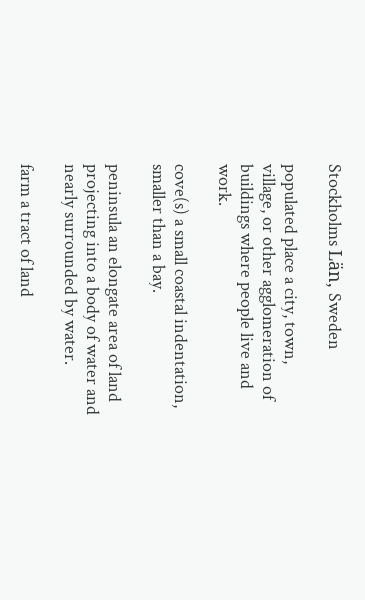Stockholms Län, Sweden

populated place a city, town, village, or other agglomeration of buildings where people live and work.

cove(s) a small coastal indentation, smaller than a bay.

peninsula an elongate area of land projecting into a body of water and nearly surrounded by water.

farm a tract of land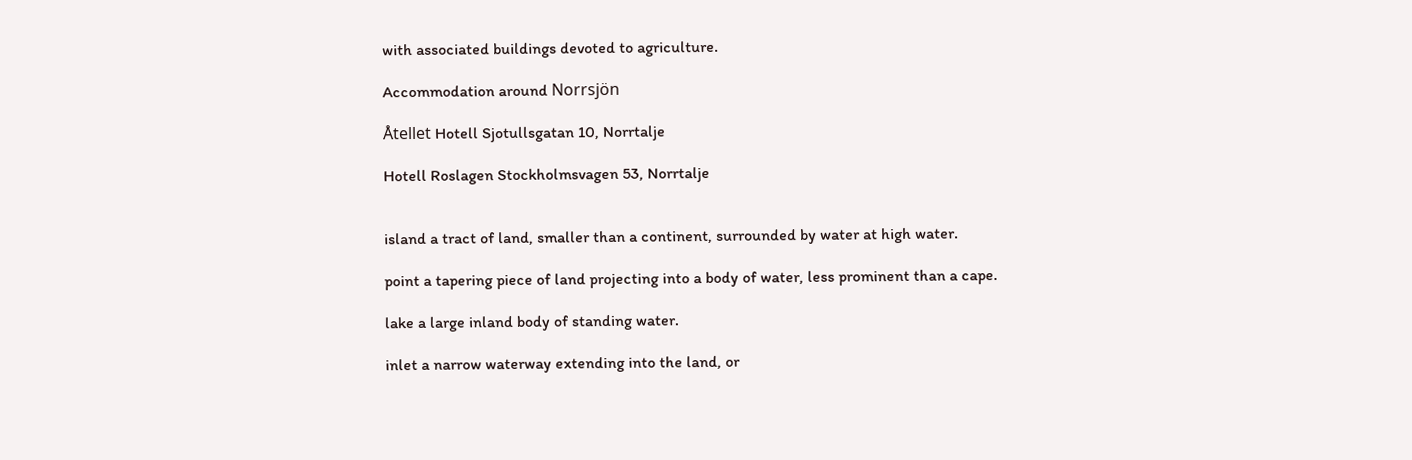with associated buildings devoted to agriculture.

Accommodation around Norrsjön

Åtellet Hotell Sjotullsgatan 10, Norrtalje

Hotell Roslagen Stockholmsvagen 53, Norrtalje


island a tract of land, smaller than a continent, surrounded by water at high water.

point a tapering piece of land projecting into a body of water, less prominent than a cape.

lake a large inland body of standing water.

inlet a narrow waterway extending into the land, or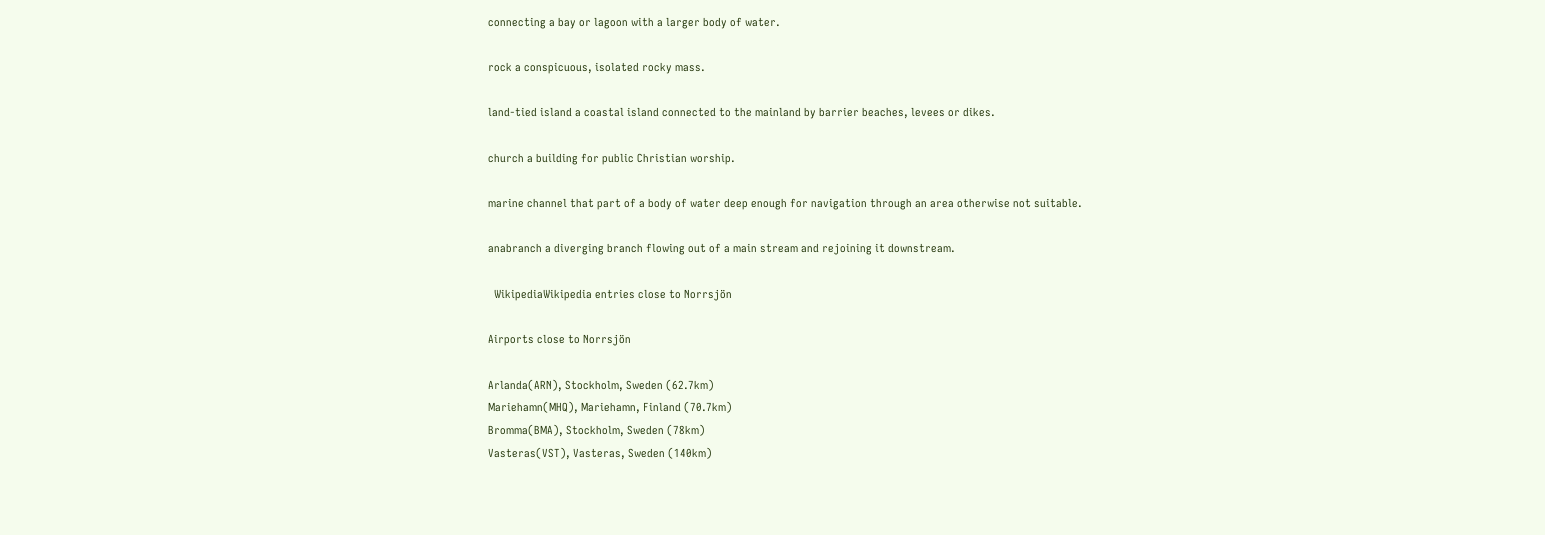connecting a bay or lagoon with a larger body of water.

rock a conspicuous, isolated rocky mass.

land-tied island a coastal island connected to the mainland by barrier beaches, levees or dikes.

church a building for public Christian worship.

marine channel that part of a body of water deep enough for navigation through an area otherwise not suitable.

anabranch a diverging branch flowing out of a main stream and rejoining it downstream.

  WikipediaWikipedia entries close to Norrsjön

Airports close to Norrsjön

Arlanda(ARN), Stockholm, Sweden (62.7km)
Mariehamn(MHQ), Mariehamn, Finland (70.7km)
Bromma(BMA), Stockholm, Sweden (78km)
Vasteras(VST), Vasteras, Sweden (140km)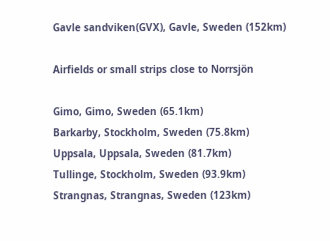Gavle sandviken(GVX), Gavle, Sweden (152km)

Airfields or small strips close to Norrsjön

Gimo, Gimo, Sweden (65.1km)
Barkarby, Stockholm, Sweden (75.8km)
Uppsala, Uppsala, Sweden (81.7km)
Tullinge, Stockholm, Sweden (93.9km)
Strangnas, Strangnas, Sweden (123km)